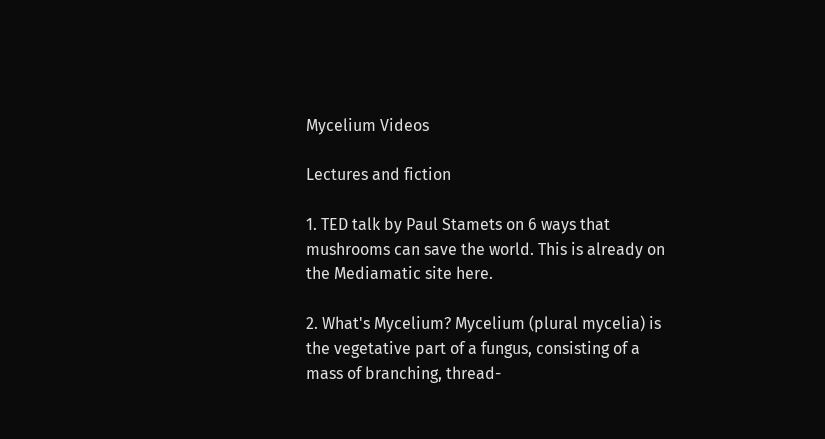Mycelium Videos

Lectures and fiction

1. TED talk by Paul Stamets on 6 ways that mushrooms can save the world. This is already on the Mediamatic site here.

2. What's Mycelium? Mycelium (plural mycelia) is the vegetative part of a fungus, consisting of a mass of branching, thread-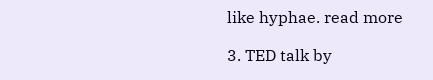like hyphae. read more

3. TED talk by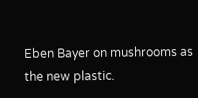Eben Bayer on mushrooms as the new plastic.